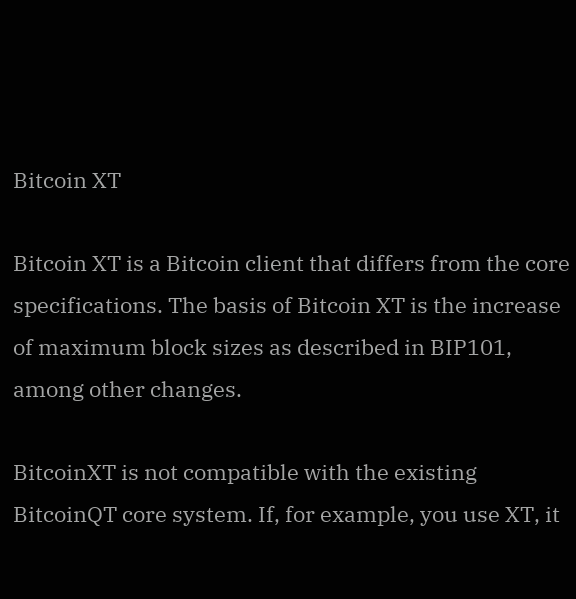Bitcoin XT

Bitcoin XT is a Bitcoin client that differs from the core specifications. The basis of Bitcoin XT is the increase of maximum block sizes as described in BIP101, among other changes.

BitcoinXT is not compatible with the existing BitcoinQT core system. If, for example, you use XT, it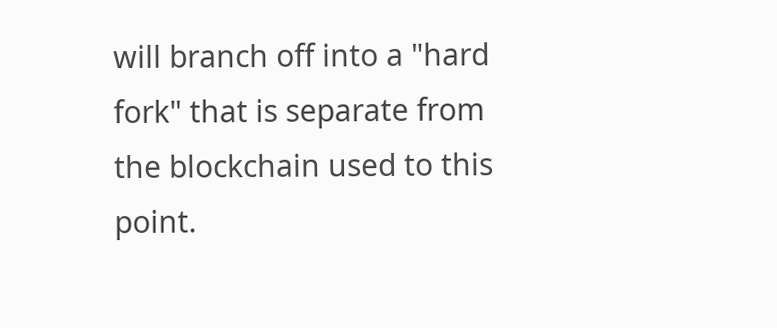will branch off into a "hard fork" that is separate from the blockchain used to this point.